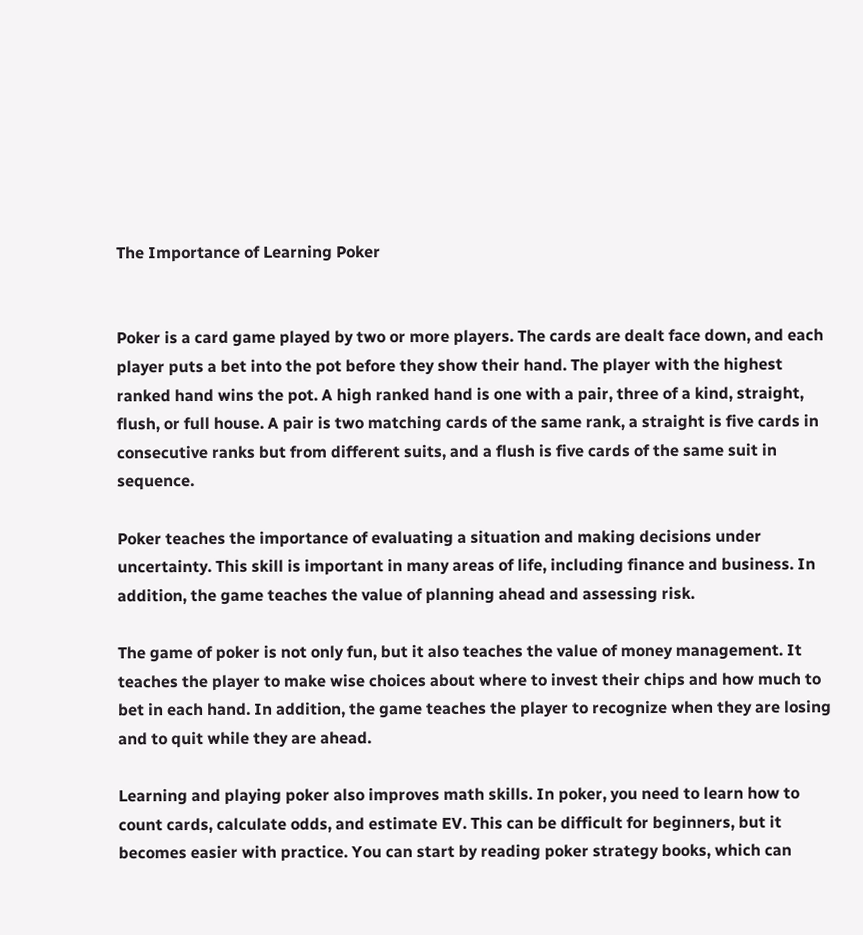The Importance of Learning Poker


Poker is a card game played by two or more players. The cards are dealt face down, and each player puts a bet into the pot before they show their hand. The player with the highest ranked hand wins the pot. A high ranked hand is one with a pair, three of a kind, straight, flush, or full house. A pair is two matching cards of the same rank, a straight is five cards in consecutive ranks but from different suits, and a flush is five cards of the same suit in sequence.

Poker teaches the importance of evaluating a situation and making decisions under uncertainty. This skill is important in many areas of life, including finance and business. In addition, the game teaches the value of planning ahead and assessing risk.

The game of poker is not only fun, but it also teaches the value of money management. It teaches the player to make wise choices about where to invest their chips and how much to bet in each hand. In addition, the game teaches the player to recognize when they are losing and to quit while they are ahead.

Learning and playing poker also improves math skills. In poker, you need to learn how to count cards, calculate odds, and estimate EV. This can be difficult for beginners, but it becomes easier with practice. You can start by reading poker strategy books, which can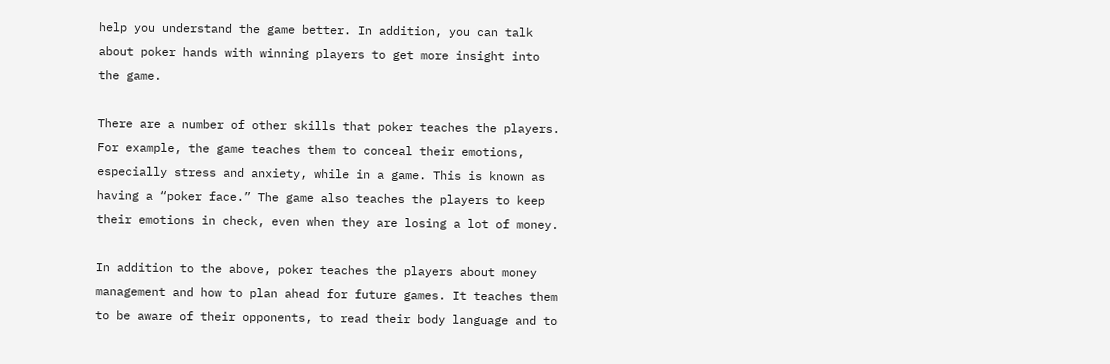help you understand the game better. In addition, you can talk about poker hands with winning players to get more insight into the game.

There are a number of other skills that poker teaches the players. For example, the game teaches them to conceal their emotions, especially stress and anxiety, while in a game. This is known as having a “poker face.” The game also teaches the players to keep their emotions in check, even when they are losing a lot of money.

In addition to the above, poker teaches the players about money management and how to plan ahead for future games. It teaches them to be aware of their opponents, to read their body language and to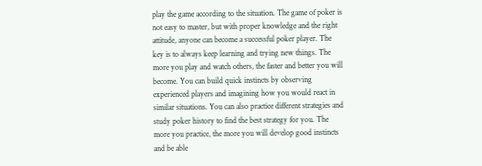play the game according to the situation. The game of poker is not easy to master, but with proper knowledge and the right attitude, anyone can become a successful poker player. The key is to always keep learning and trying new things. The more you play and watch others, the faster and better you will become. You can build quick instincts by observing experienced players and imagining how you would react in similar situations. You can also practice different strategies and study poker history to find the best strategy for you. The more you practice, the more you will develop good instincts and be able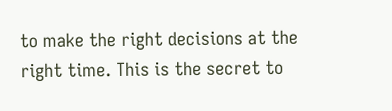to make the right decisions at the right time. This is the secret to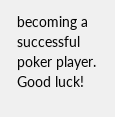becoming a successful poker player. Good luck!